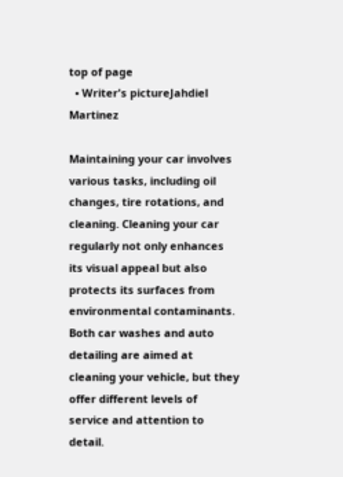top of page
  • Writer's pictureJahdiel Martinez

Maintaining your car involves various tasks, including oil changes, tire rotations, and cleaning. Cleaning your car regularly not only enhances its visual appeal but also protects its surfaces from environmental contaminants. Both car washes and auto detailing are aimed at cleaning your vehicle, but they offer different levels of service and attention to detail.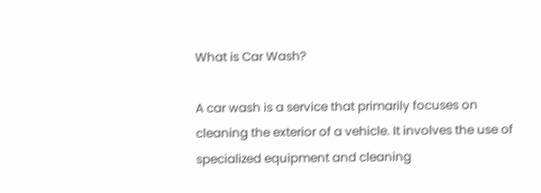What is Car Wash?

A car wash is a service that primarily focuses on cleaning the exterior of a vehicle. It involves the use of specialized equipment and cleaning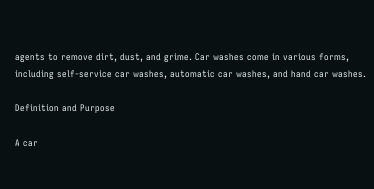agents to remove dirt, dust, and grime. Car washes come in various forms, including self-service car washes, automatic car washes, and hand car washes.

Definition and Purpose

A car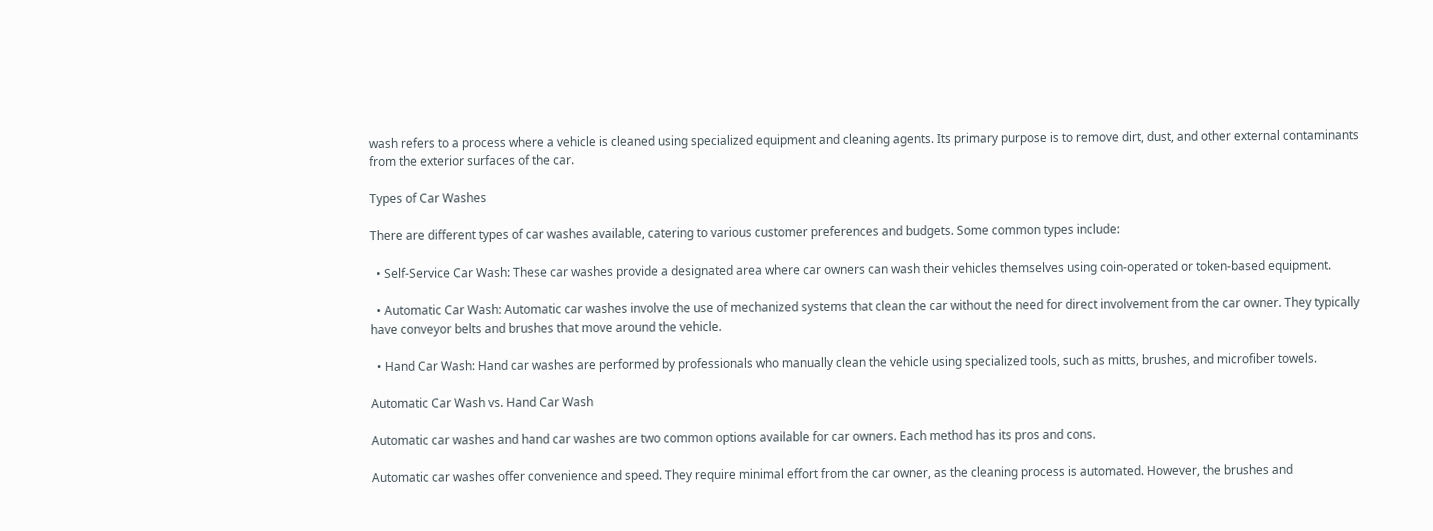wash refers to a process where a vehicle is cleaned using specialized equipment and cleaning agents. Its primary purpose is to remove dirt, dust, and other external contaminants from the exterior surfaces of the car.

Types of Car Washes

There are different types of car washes available, catering to various customer preferences and budgets. Some common types include:

  • Self-Service Car Wash: These car washes provide a designated area where car owners can wash their vehicles themselves using coin-operated or token-based equipment.

  • Automatic Car Wash: Automatic car washes involve the use of mechanized systems that clean the car without the need for direct involvement from the car owner. They typically have conveyor belts and brushes that move around the vehicle.

  • Hand Car Wash: Hand car washes are performed by professionals who manually clean the vehicle using specialized tools, such as mitts, brushes, and microfiber towels.

Automatic Car Wash vs. Hand Car Wash

Automatic car washes and hand car washes are two common options available for car owners. Each method has its pros and cons.

Automatic car washes offer convenience and speed. They require minimal effort from the car owner, as the cleaning process is automated. However, the brushes and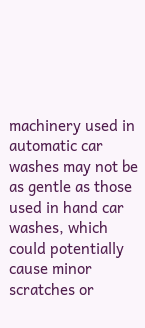machinery used in automatic car washes may not be as gentle as those used in hand car washes, which could potentially cause minor scratches or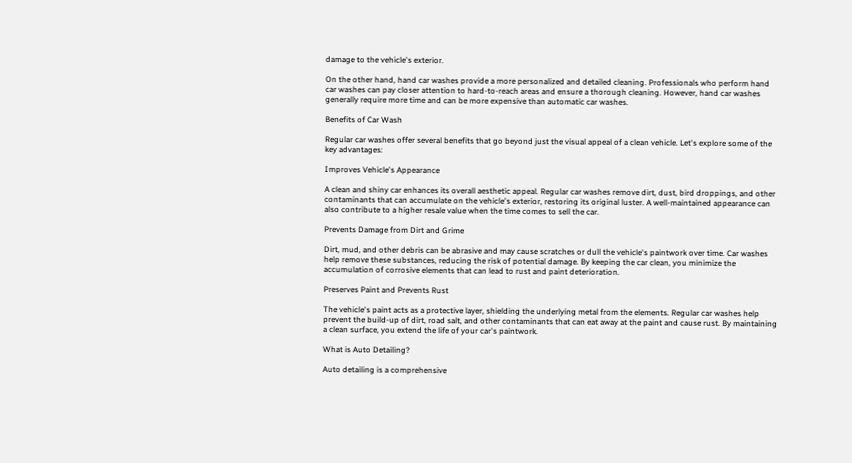damage to the vehicle's exterior.

On the other hand, hand car washes provide a more personalized and detailed cleaning. Professionals who perform hand car washes can pay closer attention to hard-to-reach areas and ensure a thorough cleaning. However, hand car washes generally require more time and can be more expensive than automatic car washes.

Benefits of Car Wash

Regular car washes offer several benefits that go beyond just the visual appeal of a clean vehicle. Let's explore some of the key advantages:

Improves Vehicle's Appearance

A clean and shiny car enhances its overall aesthetic appeal. Regular car washes remove dirt, dust, bird droppings, and other contaminants that can accumulate on the vehicle's exterior, restoring its original luster. A well-maintained appearance can also contribute to a higher resale value when the time comes to sell the car.

Prevents Damage from Dirt and Grime

Dirt, mud, and other debris can be abrasive and may cause scratches or dull the vehicle's paintwork over time. Car washes help remove these substances, reducing the risk of potential damage. By keeping the car clean, you minimize the accumulation of corrosive elements that can lead to rust and paint deterioration.

Preserves Paint and Prevents Rust

The vehicle's paint acts as a protective layer, shielding the underlying metal from the elements. Regular car washes help prevent the build-up of dirt, road salt, and other contaminants that can eat away at the paint and cause rust. By maintaining a clean surface, you extend the life of your car's paintwork.

What is Auto Detailing?

Auto detailing is a comprehensive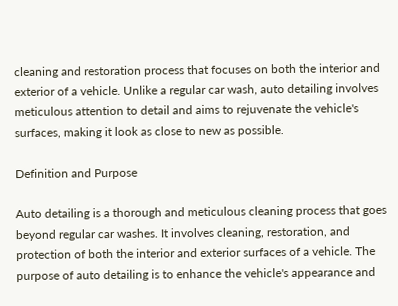cleaning and restoration process that focuses on both the interior and exterior of a vehicle. Unlike a regular car wash, auto detailing involves meticulous attention to detail and aims to rejuvenate the vehicle's surfaces, making it look as close to new as possible.

Definition and Purpose

Auto detailing is a thorough and meticulous cleaning process that goes beyond regular car washes. It involves cleaning, restoration, and protection of both the interior and exterior surfaces of a vehicle. The purpose of auto detailing is to enhance the vehicle's appearance and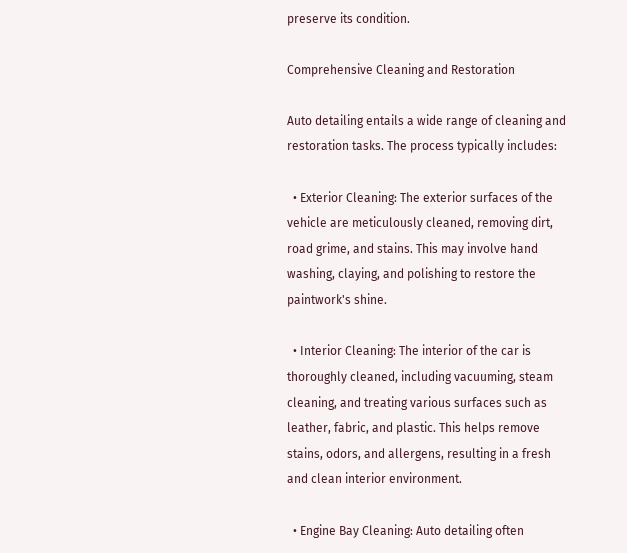preserve its condition.

Comprehensive Cleaning and Restoration

Auto detailing entails a wide range of cleaning and restoration tasks. The process typically includes:

  • Exterior Cleaning: The exterior surfaces of the vehicle are meticulously cleaned, removing dirt, road grime, and stains. This may involve hand washing, claying, and polishing to restore the paintwork's shine.

  • Interior Cleaning: The interior of the car is thoroughly cleaned, including vacuuming, steam cleaning, and treating various surfaces such as leather, fabric, and plastic. This helps remove stains, odors, and allergens, resulting in a fresh and clean interior environment.

  • Engine Bay Cleaning: Auto detailing often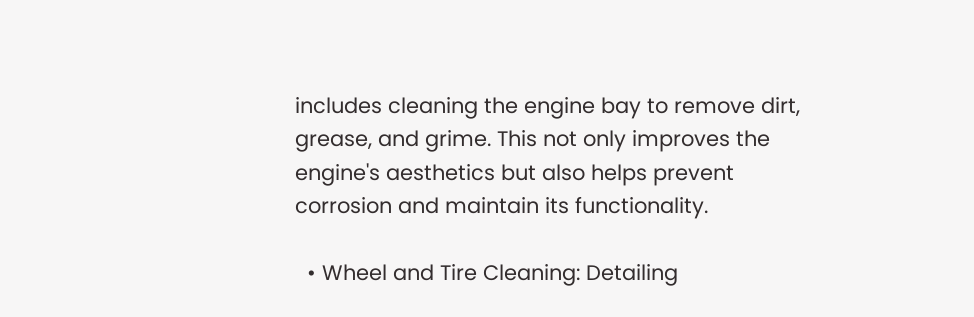includes cleaning the engine bay to remove dirt, grease, and grime. This not only improves the engine's aesthetics but also helps prevent corrosion and maintain its functionality.

  • Wheel and Tire Cleaning: Detailing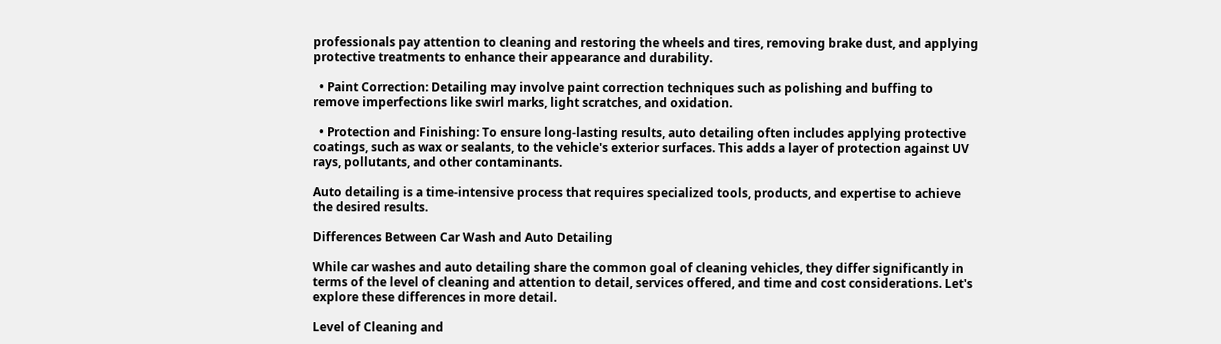professionals pay attention to cleaning and restoring the wheels and tires, removing brake dust, and applying protective treatments to enhance their appearance and durability.

  • Paint Correction: Detailing may involve paint correction techniques such as polishing and buffing to remove imperfections like swirl marks, light scratches, and oxidation.

  • Protection and Finishing: To ensure long-lasting results, auto detailing often includes applying protective coatings, such as wax or sealants, to the vehicle's exterior surfaces. This adds a layer of protection against UV rays, pollutants, and other contaminants.

Auto detailing is a time-intensive process that requires specialized tools, products, and expertise to achieve the desired results.

Differences Between Car Wash and Auto Detailing

While car washes and auto detailing share the common goal of cleaning vehicles, they differ significantly in terms of the level of cleaning and attention to detail, services offered, and time and cost considerations. Let's explore these differences in more detail.

Level of Cleaning and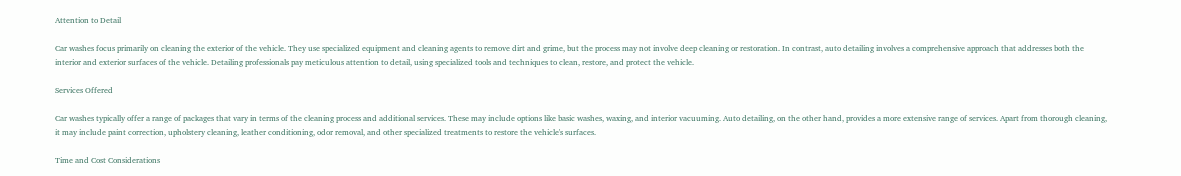Attention to Detail

Car washes focus primarily on cleaning the exterior of the vehicle. They use specialized equipment and cleaning agents to remove dirt and grime, but the process may not involve deep cleaning or restoration. In contrast, auto detailing involves a comprehensive approach that addresses both the interior and exterior surfaces of the vehicle. Detailing professionals pay meticulous attention to detail, using specialized tools and techniques to clean, restore, and protect the vehicle.

Services Offered

Car washes typically offer a range of packages that vary in terms of the cleaning process and additional services. These may include options like basic washes, waxing, and interior vacuuming. Auto detailing, on the other hand, provides a more extensive range of services. Apart from thorough cleaning, it may include paint correction, upholstery cleaning, leather conditioning, odor removal, and other specialized treatments to restore the vehicle's surfaces.

Time and Cost Considerations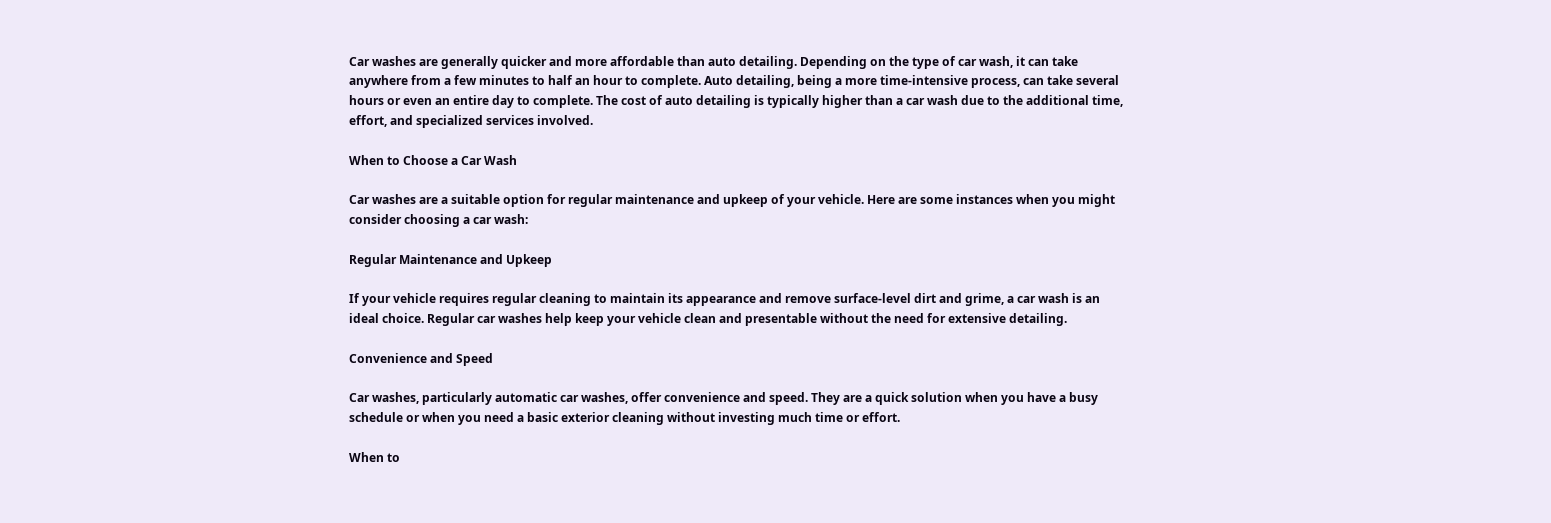Car washes are generally quicker and more affordable than auto detailing. Depending on the type of car wash, it can take anywhere from a few minutes to half an hour to complete. Auto detailing, being a more time-intensive process, can take several hours or even an entire day to complete. The cost of auto detailing is typically higher than a car wash due to the additional time, effort, and specialized services involved.

When to Choose a Car Wash

Car washes are a suitable option for regular maintenance and upkeep of your vehicle. Here are some instances when you might consider choosing a car wash:

Regular Maintenance and Upkeep

If your vehicle requires regular cleaning to maintain its appearance and remove surface-level dirt and grime, a car wash is an ideal choice. Regular car washes help keep your vehicle clean and presentable without the need for extensive detailing.

Convenience and Speed

Car washes, particularly automatic car washes, offer convenience and speed. They are a quick solution when you have a busy schedule or when you need a basic exterior cleaning without investing much time or effort.

When to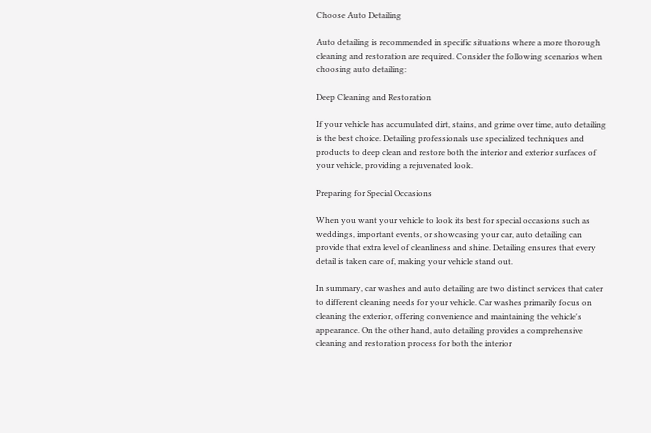Choose Auto Detailing

Auto detailing is recommended in specific situations where a more thorough cleaning and restoration are required. Consider the following scenarios when choosing auto detailing:

Deep Cleaning and Restoration

If your vehicle has accumulated dirt, stains, and grime over time, auto detailing is the best choice. Detailing professionals use specialized techniques and products to deep clean and restore both the interior and exterior surfaces of your vehicle, providing a rejuvenated look.

Preparing for Special Occasions

When you want your vehicle to look its best for special occasions such as weddings, important events, or showcasing your car, auto detailing can provide that extra level of cleanliness and shine. Detailing ensures that every detail is taken care of, making your vehicle stand out.

In summary, car washes and auto detailing are two distinct services that cater to different cleaning needs for your vehicle. Car washes primarily focus on cleaning the exterior, offering convenience and maintaining the vehicle's appearance. On the other hand, auto detailing provides a comprehensive cleaning and restoration process for both the interior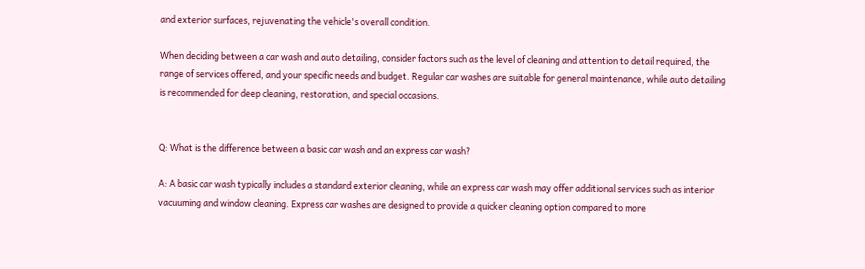and exterior surfaces, rejuvenating the vehicle's overall condition.

When deciding between a car wash and auto detailing, consider factors such as the level of cleaning and attention to detail required, the range of services offered, and your specific needs and budget. Regular car washes are suitable for general maintenance, while auto detailing is recommended for deep cleaning, restoration, and special occasions.


Q: What is the difference between a basic car wash and an express car wash?

A: A basic car wash typically includes a standard exterior cleaning, while an express car wash may offer additional services such as interior vacuuming and window cleaning. Express car washes are designed to provide a quicker cleaning option compared to more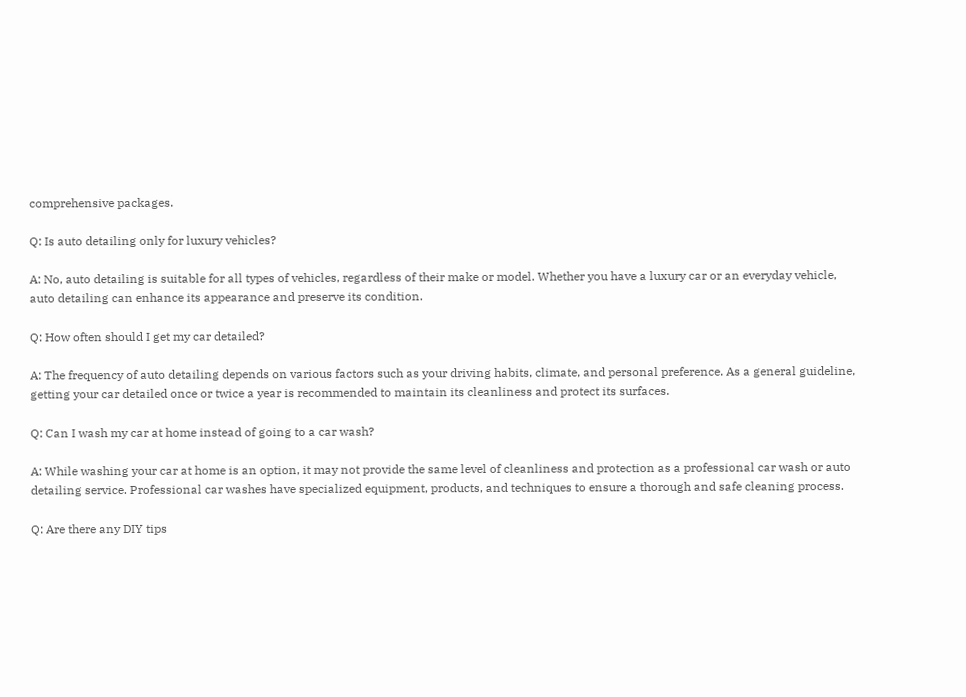comprehensive packages.

Q: Is auto detailing only for luxury vehicles?

A: No, auto detailing is suitable for all types of vehicles, regardless of their make or model. Whether you have a luxury car or an everyday vehicle, auto detailing can enhance its appearance and preserve its condition.

Q: How often should I get my car detailed?

A: The frequency of auto detailing depends on various factors such as your driving habits, climate, and personal preference. As a general guideline, getting your car detailed once or twice a year is recommended to maintain its cleanliness and protect its surfaces.

Q: Can I wash my car at home instead of going to a car wash?

A: While washing your car at home is an option, it may not provide the same level of cleanliness and protection as a professional car wash or auto detailing service. Professional car washes have specialized equipment, products, and techniques to ensure a thorough and safe cleaning process.

Q: Are there any DIY tips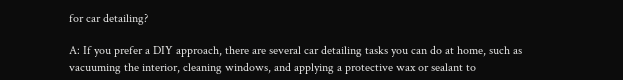for car detailing?

A: If you prefer a DIY approach, there are several car detailing tasks you can do at home, such as vacuuming the interior, cleaning windows, and applying a protective wax or sealant to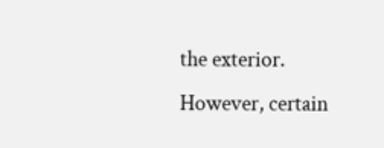the exterior. However, certain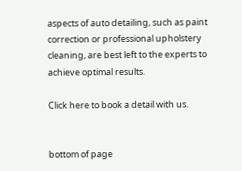aspects of auto detailing, such as paint correction or professional upholstery cleaning, are best left to the experts to achieve optimal results.

Click here to book a detail with us.


bottom of page